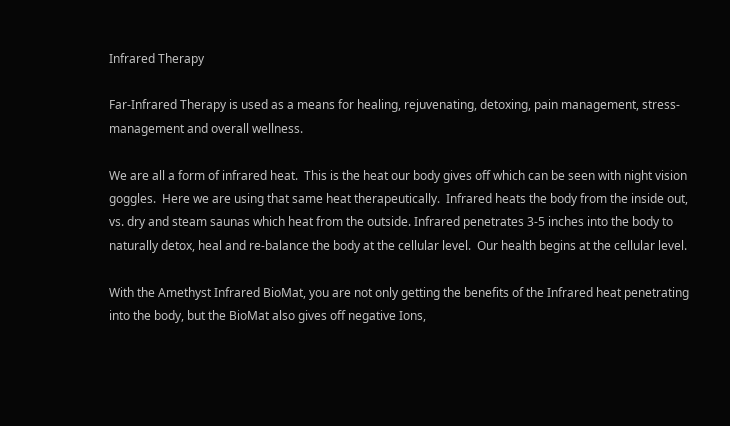Infrared Therapy

Far-Infrared Therapy is used as a means for healing, rejuvenating, detoxing, pain management, stress-management and overall wellness.

We are all a form of infrared heat.  This is the heat our body gives off which can be seen with night vision goggles.  Here we are using that same heat therapeutically.  Infrared heats the body from the inside out, vs. dry and steam saunas which heat from the outside. Infrared penetrates 3-5 inches into the body to naturally detox, heal and re-balance the body at the cellular level.  Our health begins at the cellular level.

With the Amethyst Infrared BioMat, you are not only getting the benefits of the Infrared heat penetrating into the body, but the BioMat also gives off negative Ions,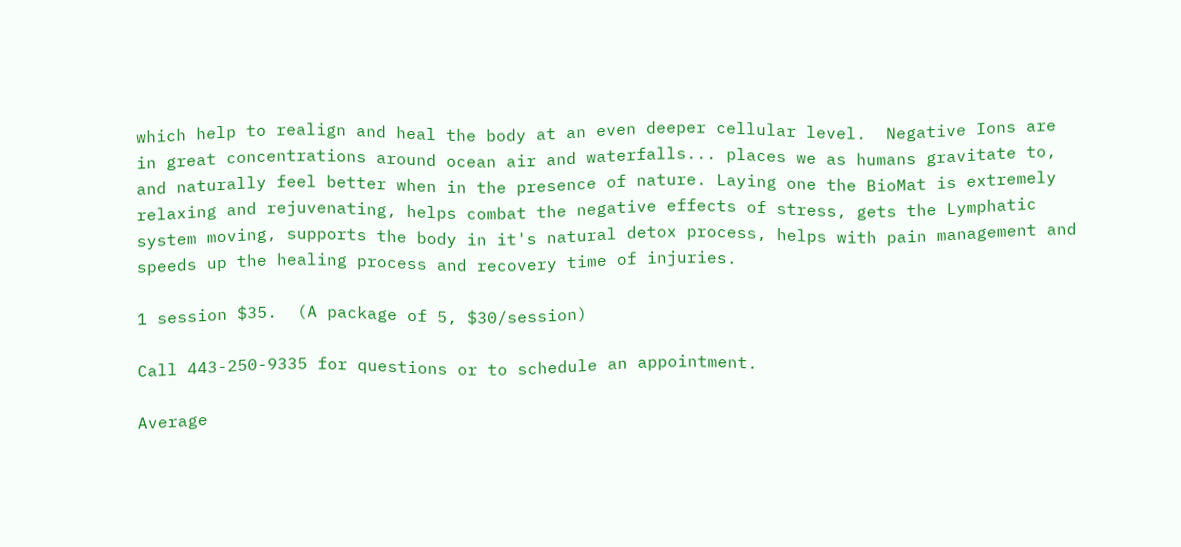which help to realign and heal the body at an even deeper cellular level.  Negative Ions are in great concentrations around ocean air and waterfalls... places we as humans gravitate to, and naturally feel better when in the presence of nature. Laying one the BioMat is extremely relaxing and rejuvenating, helps combat the negative effects of stress, gets the Lymphatic system moving, supports the body in it's natural detox process, helps with pain management and speeds up the healing process and recovery time of injuries.

1 session $35.  (A package of 5, $30/session)

Call 443-250-9335 for questions or to schedule an appointment.

Average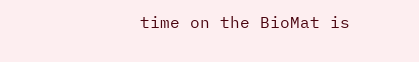time on the BioMat is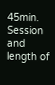45min. Session and length of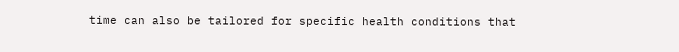time can also be tailored for specific health conditions that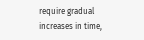require gradual increases in time,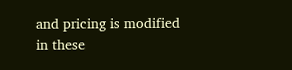and pricing is modified in these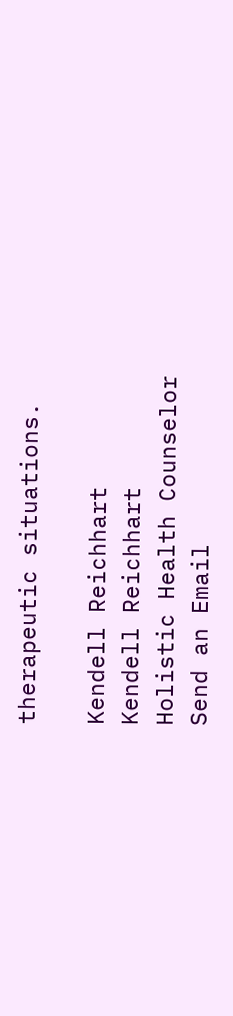therapeutic situations.

Kendell Reichhart
Kendell Reichhart
Holistic Health Counselor
Send an Email